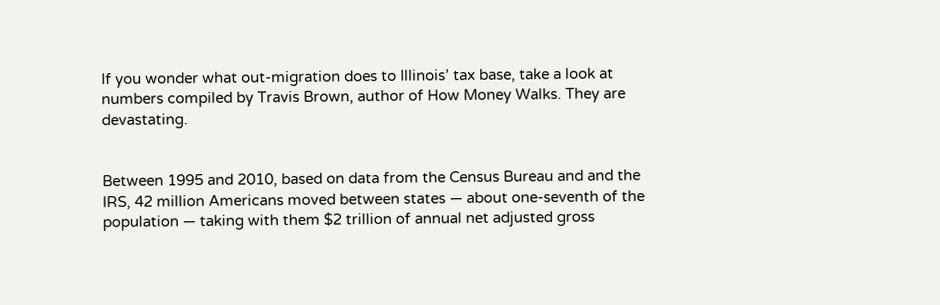If you wonder what out-migration does to Illinois’ tax base, take a look at numbers compiled by Travis Brown, author of How Money Walks. They are devastating.


Between 1995 and 2010, based on data from the Census Bureau and and the IRS, 42 million Americans moved between states — about one-seventh of the population — taking with them $2 trillion of annual net adjusted gross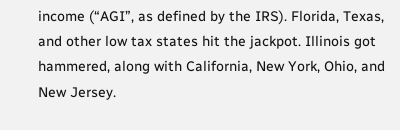income (“AGI”, as defined by the IRS). Florida, Texas, and other low tax states hit the jackpot. Illinois got hammered, along with California, New York, Ohio, and New Jersey.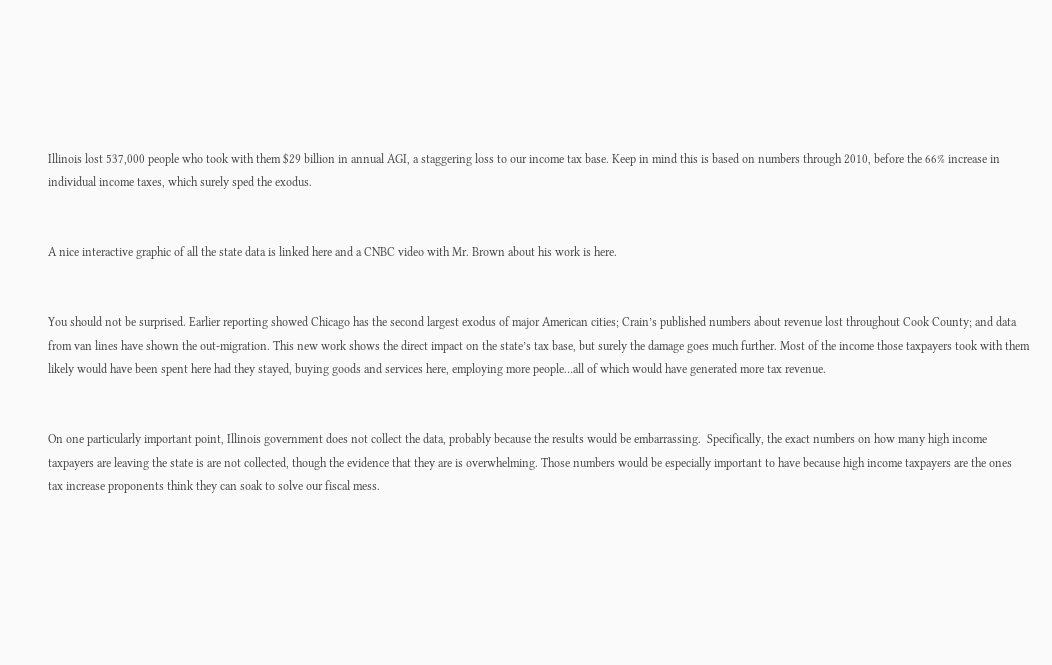Illinois lost 537,000 people who took with them $29 billion in annual AGI, a staggering loss to our income tax base. Keep in mind this is based on numbers through 2010, before the 66% increase in individual income taxes, which surely sped the exodus.


A nice interactive graphic of all the state data is linked here and a CNBC video with Mr. Brown about his work is here.


You should not be surprised. Earlier reporting showed Chicago has the second largest exodus of major American cities; Crain’s published numbers about revenue lost throughout Cook County; and data from van lines have shown the out-migration. This new work shows the direct impact on the state’s tax base, but surely the damage goes much further. Most of the income those taxpayers took with them likely would have been spent here had they stayed, buying goods and services here, employing more people…all of which would have generated more tax revenue.


On one particularly important point, Illinois government does not collect the data, probably because the results would be embarrassing.  Specifically, the exact numbers on how many high income taxpayers are leaving the state is are not collected, though the evidence that they are is overwhelming. Those numbers would be especially important to have because high income taxpayers are the ones tax increase proponents think they can soak to solve our fiscal mess.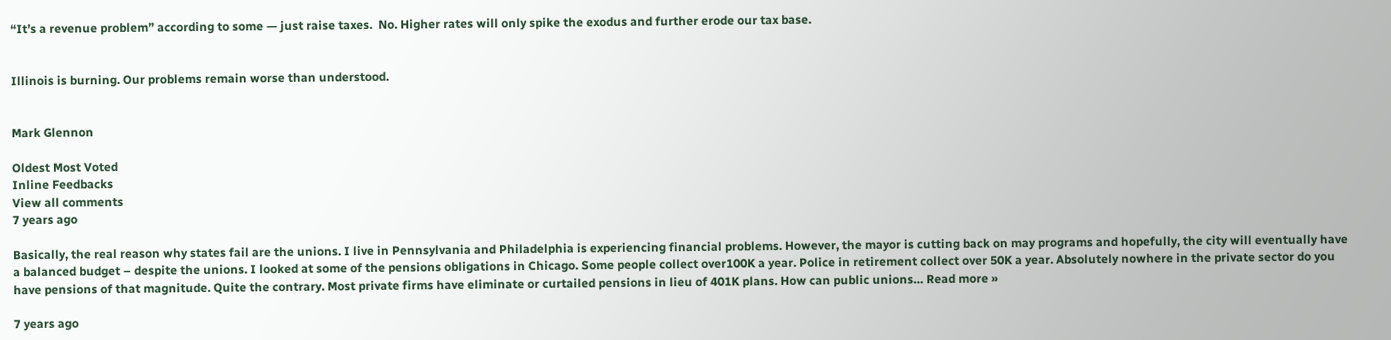“It’s a revenue problem” according to some — just raise taxes.  No. Higher rates will only spike the exodus and further erode our tax base.


Illinois is burning. Our problems remain worse than understood.


Mark Glennon

Oldest Most Voted
Inline Feedbacks
View all comments
7 years ago

Basically, the real reason why states fail are the unions. I live in Pennsylvania and Philadelphia is experiencing financial problems. However, the mayor is cutting back on may programs and hopefully, the city will eventually have a balanced budget – despite the unions. I looked at some of the pensions obligations in Chicago. Some people collect over100K a year. Police in retirement collect over 50K a year. Absolutely nowhere in the private sector do you have pensions of that magnitude. Quite the contrary. Most private firms have eliminate or curtailed pensions in lieu of 401K plans. How can public unions… Read more »

7 years ago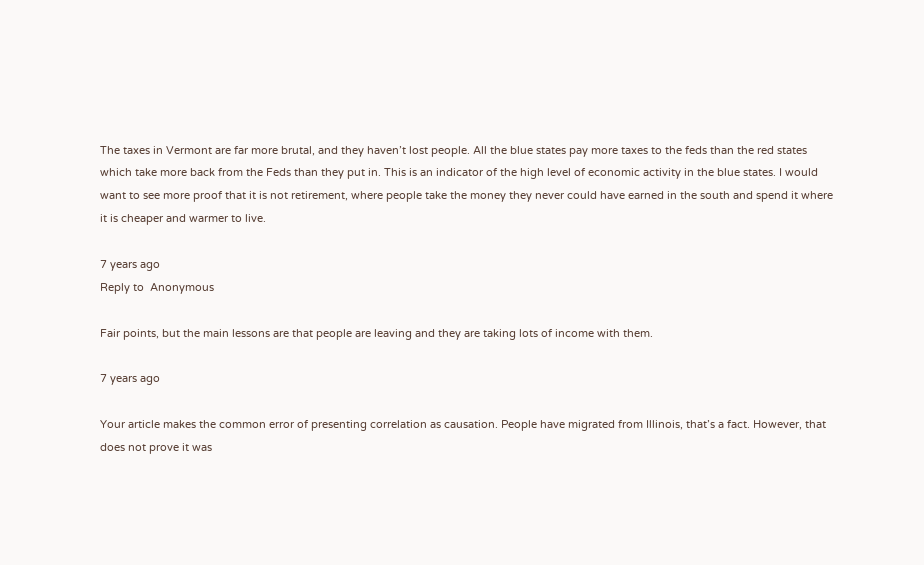The taxes in Vermont are far more brutal, and they haven’t lost people. All the blue states pay more taxes to the feds than the red states which take more back from the Feds than they put in. This is an indicator of the high level of economic activity in the blue states. I would want to see more proof that it is not retirement, where people take the money they never could have earned in the south and spend it where it is cheaper and warmer to live.

7 years ago
Reply to  Anonymous

Fair points, but the main lessons are that people are leaving and they are taking lots of income with them.

7 years ago

Your article makes the common error of presenting correlation as causation. People have migrated from Illinois, that’s a fact. However, that does not prove it was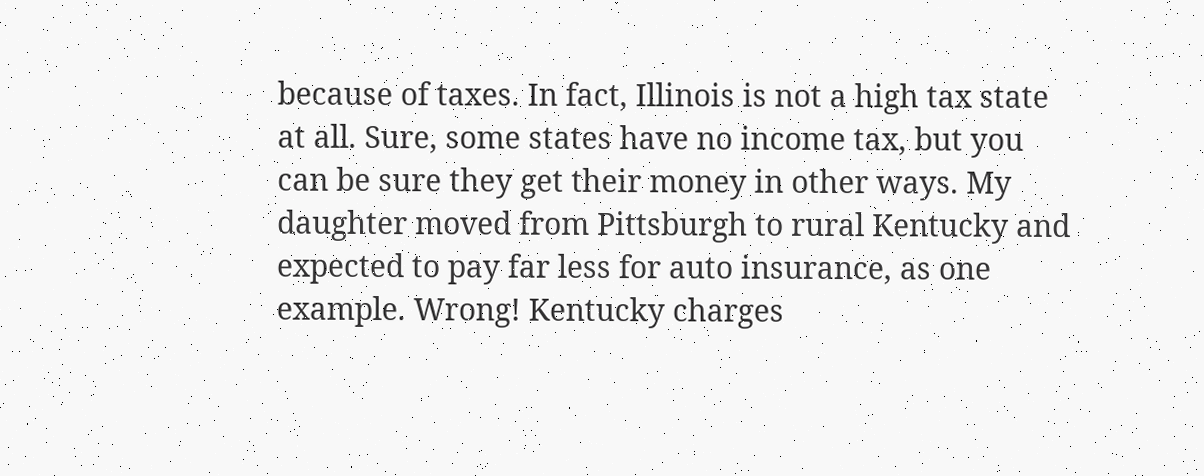because of taxes. In fact, Illinois is not a high tax state at all. Sure, some states have no income tax, but you can be sure they get their money in other ways. My daughter moved from Pittsburgh to rural Kentucky and expected to pay far less for auto insurance, as one example. Wrong! Kentucky charges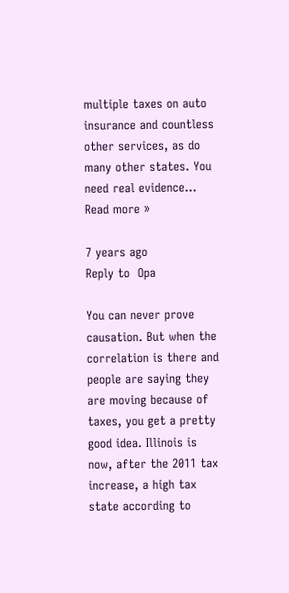multiple taxes on auto insurance and countless other services, as do many other states. You need real evidence… Read more »

7 years ago
Reply to  Opa

You can never prove causation. But when the correlation is there and people are saying they are moving because of taxes, you get a pretty good idea. Illinois is now, after the 2011 tax increase, a high tax state according to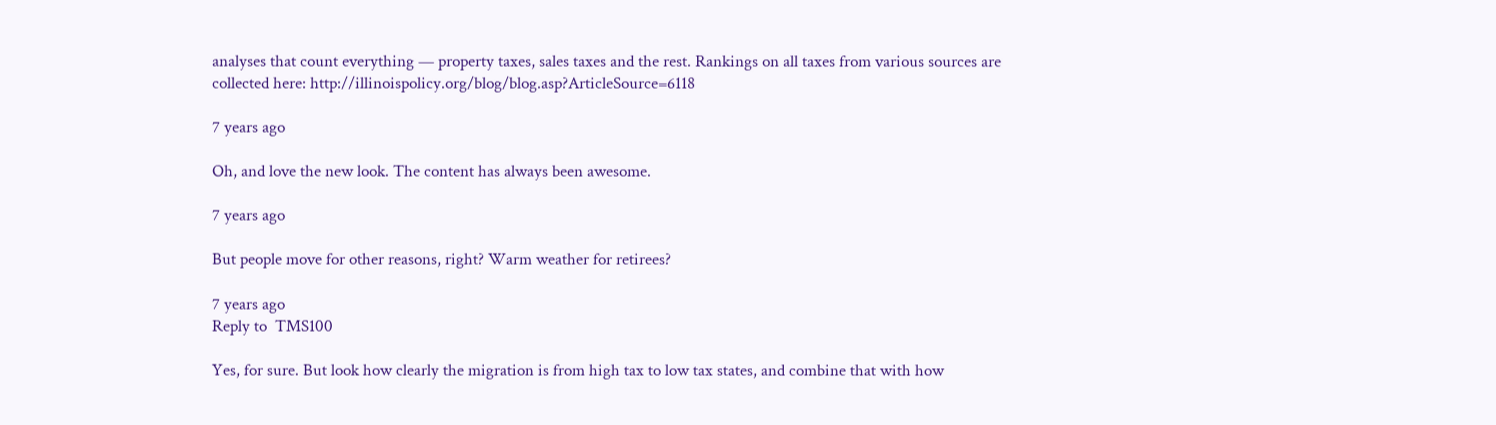analyses that count everything — property taxes, sales taxes and the rest. Rankings on all taxes from various sources are collected here: http://illinoispolicy.org/blog/blog.asp?ArticleSource=6118

7 years ago

Oh, and love the new look. The content has always been awesome.

7 years ago

But people move for other reasons, right? Warm weather for retirees?

7 years ago
Reply to  TMS100

Yes, for sure. But look how clearly the migration is from high tax to low tax states, and combine that with how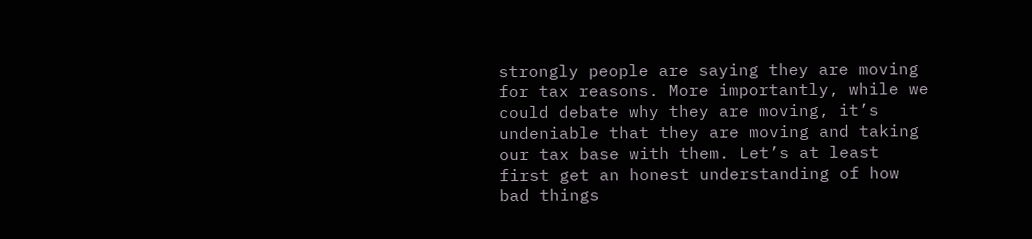strongly people are saying they are moving for tax reasons. More importantly, while we could debate why they are moving, it’s undeniable that they are moving and taking our tax base with them. Let’s at least first get an honest understanding of how bad things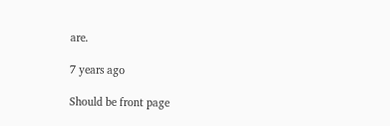are.

7 years ago

Should be front page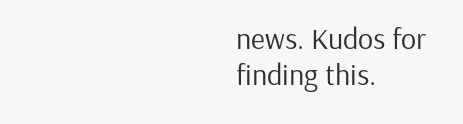news. Kudos for finding this.